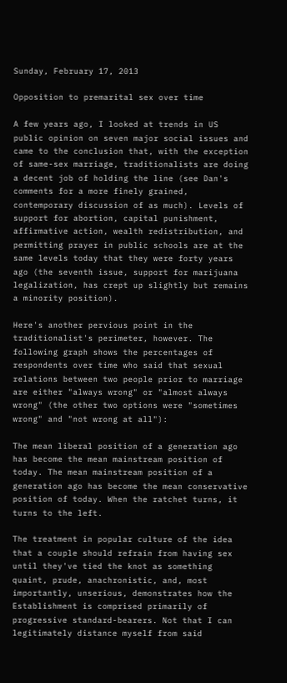Sunday, February 17, 2013

Opposition to premarital sex over time

A few years ago, I looked at trends in US public opinion on seven major social issues and came to the conclusion that, with the exception of same-sex marriage, traditionalists are doing a decent job of holding the line (see Dan's comments for a more finely grained, contemporary discussion of as much). Levels of support for abortion, capital punishment, affirmative action, wealth redistribution, and permitting prayer in public schools are at the same levels today that they were forty years ago (the seventh issue, support for marijuana legalization, has crept up slightly but remains a minority position).

Here's another pervious point in the traditionalist's perimeter, however. The following graph shows the percentages of respondents over time who said that sexual relations between two people prior to marriage are either "always wrong" or "almost always wrong" (the other two options were "sometimes wrong" and "not wrong at all"):

The mean liberal position of a generation ago has become the mean mainstream position of today. The mean mainstream position of a generation ago has become the mean conservative position of today. When the ratchet turns, it turns to the left.

The treatment in popular culture of the idea that a couple should refrain from having sex until they've tied the knot as something quaint, prude, anachronistic, and, most importantly, unserious, demonstrates how the Establishment is comprised primarily of progressive standard-bearers. Not that I can legitimately distance myself from said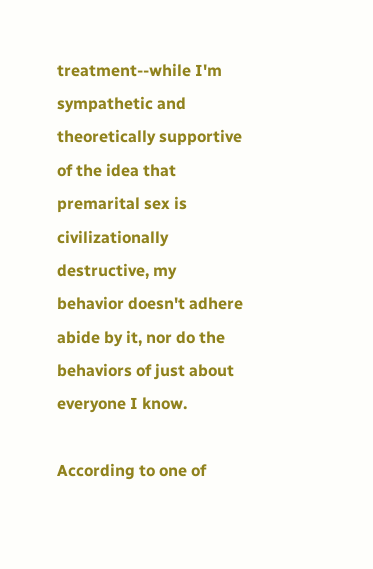treatment--while I'm sympathetic and theoretically supportive of the idea that premarital sex is civilizationally destructive, my behavior doesn't adhere abide by it, nor do the behaviors of just about everyone I know.

According to one of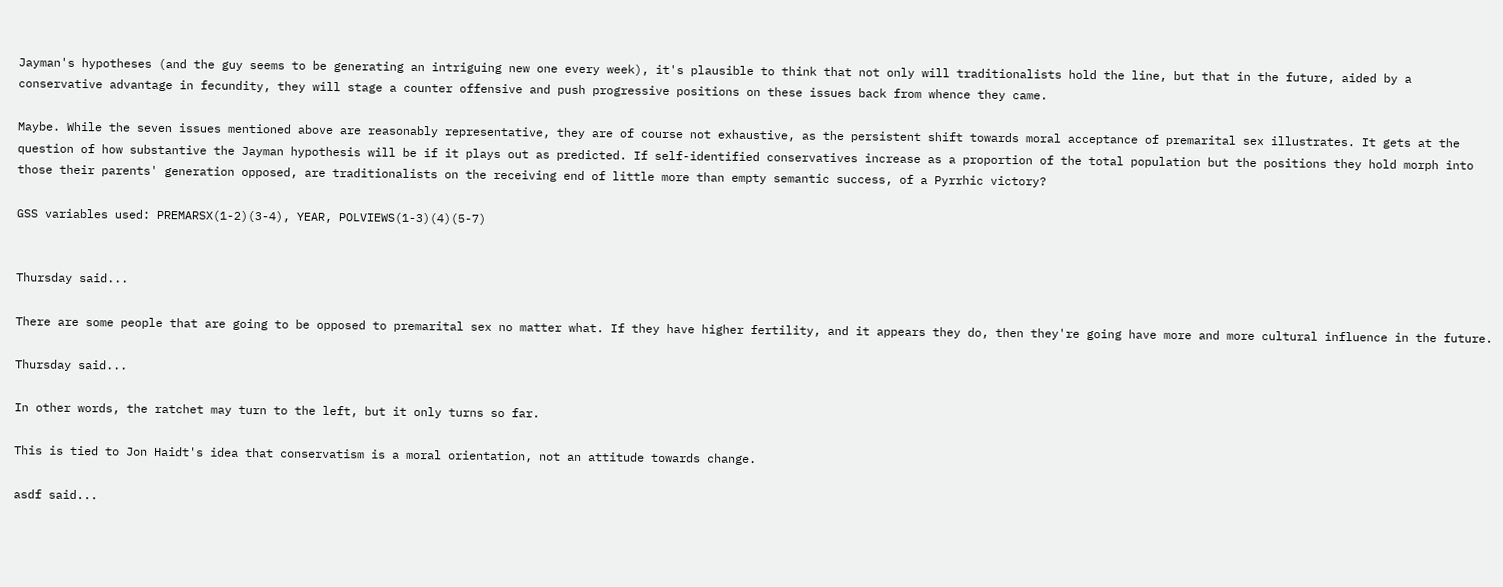Jayman's hypotheses (and the guy seems to be generating an intriguing new one every week), it's plausible to think that not only will traditionalists hold the line, but that in the future, aided by a conservative advantage in fecundity, they will stage a counter offensive and push progressive positions on these issues back from whence they came.

Maybe. While the seven issues mentioned above are reasonably representative, they are of course not exhaustive, as the persistent shift towards moral acceptance of premarital sex illustrates. It gets at the question of how substantive the Jayman hypothesis will be if it plays out as predicted. If self-identified conservatives increase as a proportion of the total population but the positions they hold morph into those their parents' generation opposed, are traditionalists on the receiving end of little more than empty semantic success, of a Pyrrhic victory?

GSS variables used: PREMARSX(1-2)(3-4), YEAR, POLVIEWS(1-3)(4)(5-7)


Thursday said...

There are some people that are going to be opposed to premarital sex no matter what. If they have higher fertility, and it appears they do, then they're going have more and more cultural influence in the future.

Thursday said...

In other words, the ratchet may turn to the left, but it only turns so far.

This is tied to Jon Haidt's idea that conservatism is a moral orientation, not an attitude towards change.

asdf said...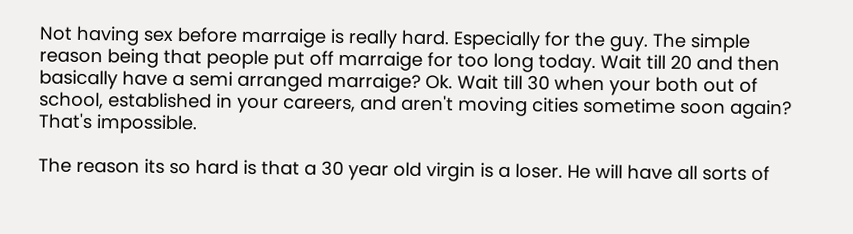Not having sex before marraige is really hard. Especially for the guy. The simple reason being that people put off marraige for too long today. Wait till 20 and then basically have a semi arranged marraige? Ok. Wait till 30 when your both out of school, established in your careers, and aren't moving cities sometime soon again? That's impossible.

The reason its so hard is that a 30 year old virgin is a loser. He will have all sorts of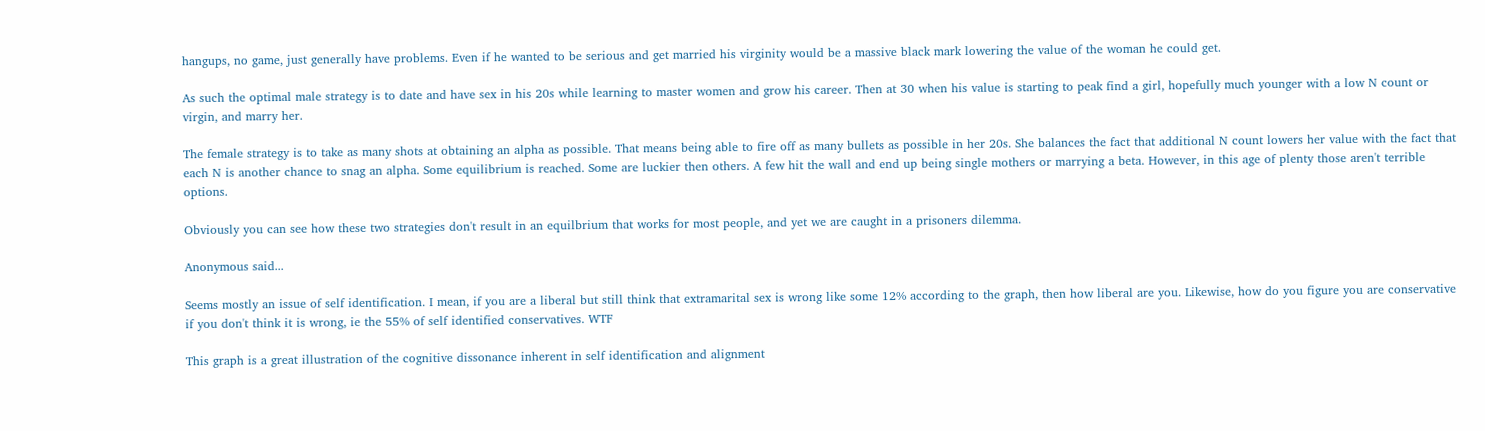hangups, no game, just generally have problems. Even if he wanted to be serious and get married his virginity would be a massive black mark lowering the value of the woman he could get.

As such the optimal male strategy is to date and have sex in his 20s while learning to master women and grow his career. Then at 30 when his value is starting to peak find a girl, hopefully much younger with a low N count or virgin, and marry her.

The female strategy is to take as many shots at obtaining an alpha as possible. That means being able to fire off as many bullets as possible in her 20s. She balances the fact that additional N count lowers her value with the fact that each N is another chance to snag an alpha. Some equilibrium is reached. Some are luckier then others. A few hit the wall and end up being single mothers or marrying a beta. However, in this age of plenty those aren't terrible options.

Obviously you can see how these two strategies don't result in an equilbrium that works for most people, and yet we are caught in a prisoners dilemma.

Anonymous said...

Seems mostly an issue of self identification. I mean, if you are a liberal but still think that extramarital sex is wrong like some 12% according to the graph, then how liberal are you. Likewise, how do you figure you are conservative if you don't think it is wrong, ie the 55% of self identified conservatives. WTF

This graph is a great illustration of the cognitive dissonance inherent in self identification and alignment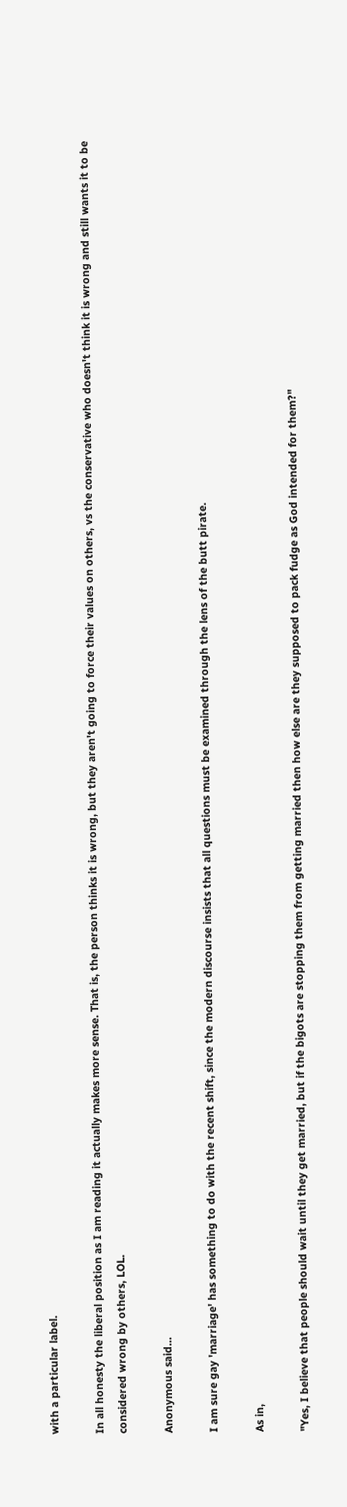with a particular label.

In all honesty the liberal position as I am reading it actually makes more sense. That is, the person thinks it is wrong, but they aren't going to force their values on others, vs the conservative who doesn't think it is wrong and still wants it to be considered wrong by others, LOL.

Anonymous said...

I am sure gay 'marriage' has something to do with the recent shift, since the modern discourse insists that all questions must be examined through the lens of the butt pirate.

As in,

"Yes, I believe that people should wait until they get married, but if the bigots are stopping them from getting married then how else are they supposed to pack fudge as God intended for them?"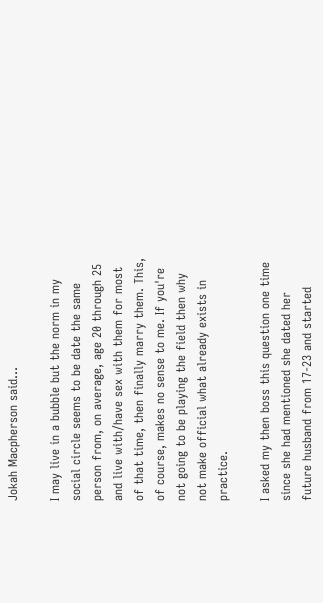Jokah Macpherson said...

I may live in a bubble but the norm in my social circle seems to be date the same person from, on average, age 20 through 25 and live with/have sex with them for most of that time, then finally marry them. This, of course, makes no sense to me. If you're not going to be playing the field then why not make official what already exists in practice.

I asked my then boss this question one time since she had mentioned she dated her future husband from 17-23 and started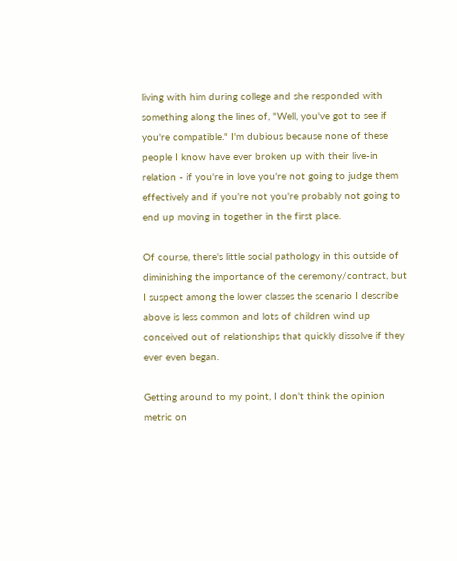living with him during college and she responded with something along the lines of, "Well, you've got to see if you're compatible." I'm dubious because none of these people I know have ever broken up with their live-in relation - if you're in love you're not going to judge them effectively and if you're not you're probably not going to end up moving in together in the first place.

Of course, there's little social pathology in this outside of diminishing the importance of the ceremony/contract, but I suspect among the lower classes the scenario I describe above is less common and lots of children wind up conceived out of relationships that quickly dissolve if they ever even began.

Getting around to my point, I don't think the opinion metric on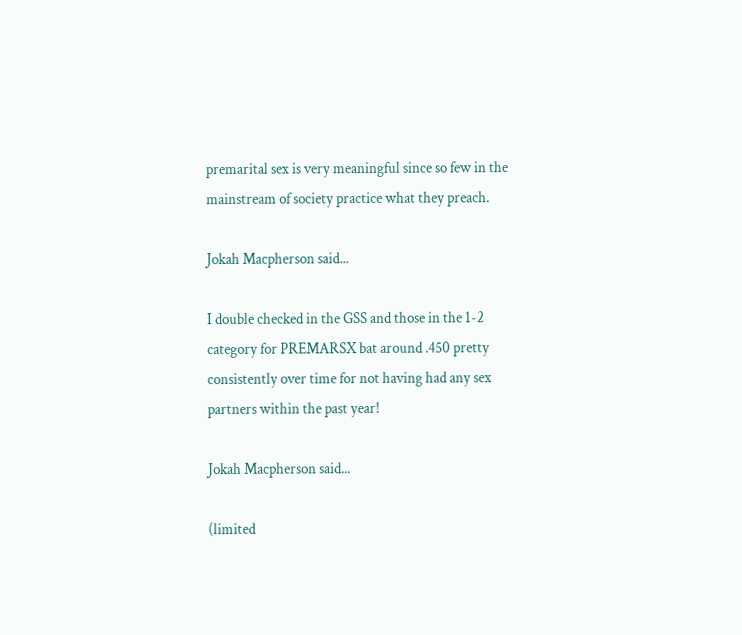premarital sex is very meaningful since so few in the mainstream of society practice what they preach.

Jokah Macpherson said...

I double checked in the GSS and those in the 1-2 category for PREMARSX bat around .450 pretty consistently over time for not having had any sex partners within the past year!

Jokah Macpherson said...

(limited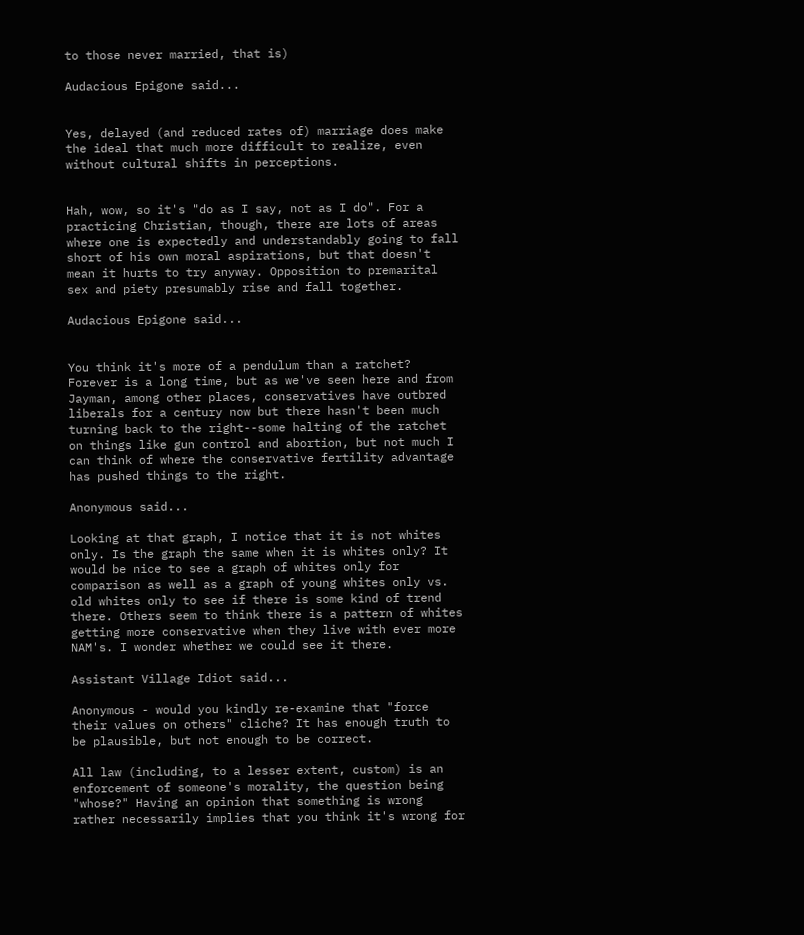to those never married, that is)

Audacious Epigone said...


Yes, delayed (and reduced rates of) marriage does make the ideal that much more difficult to realize, even without cultural shifts in perceptions.


Hah, wow, so it's "do as I say, not as I do". For a practicing Christian, though, there are lots of areas where one is expectedly and understandably going to fall short of his own moral aspirations, but that doesn't mean it hurts to try anyway. Opposition to premarital sex and piety presumably rise and fall together.

Audacious Epigone said...


You think it's more of a pendulum than a ratchet? Forever is a long time, but as we've seen here and from Jayman, among other places, conservatives have outbred liberals for a century now but there hasn't been much turning back to the right--some halting of the ratchet on things like gun control and abortion, but not much I can think of where the conservative fertility advantage has pushed things to the right.

Anonymous said...

Looking at that graph, I notice that it is not whites only. Is the graph the same when it is whites only? It would be nice to see a graph of whites only for comparison as well as a graph of young whites only vs. old whites only to see if there is some kind of trend there. Others seem to think there is a pattern of whites getting more conservative when they live with ever more NAM's. I wonder whether we could see it there.

Assistant Village Idiot said...

Anonymous - would you kindly re-examine that "force their values on others" cliche? It has enough truth to be plausible, but not enough to be correct.

All law (including, to a lesser extent, custom) is an enforcement of someone's morality, the question being "whose?" Having an opinion that something is wrong rather necessarily implies that you think it's wrong for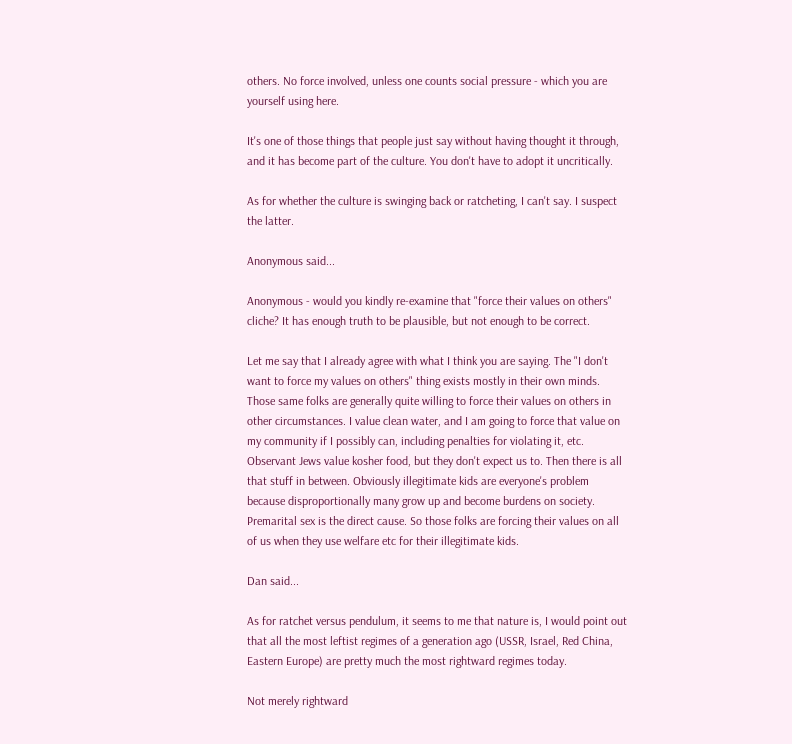others. No force involved, unless one counts social pressure - which you are yourself using here.

It's one of those things that people just say without having thought it through, and it has become part of the culture. You don't have to adopt it uncritically.

As for whether the culture is swinging back or ratcheting, I can't say. I suspect the latter.

Anonymous said...

Anonymous - would you kindly re-examine that "force their values on others" cliche? It has enough truth to be plausible, but not enough to be correct.

Let me say that I already agree with what I think you are saying. The "I don't want to force my values on others" thing exists mostly in their own minds. Those same folks are generally quite willing to force their values on others in other circumstances. I value clean water, and I am going to force that value on my community if I possibly can, including penalties for violating it, etc. Observant Jews value kosher food, but they don't expect us to. Then there is all that stuff in between. Obviously illegitimate kids are everyone's problem because disproportionally many grow up and become burdens on society. Premarital sex is the direct cause. So those folks are forcing their values on all of us when they use welfare etc for their illegitimate kids.

Dan said...

As for ratchet versus pendulum, it seems to me that nature is, I would point out that all the most leftist regimes of a generation ago (USSR, Israel, Red China, Eastern Europe) are pretty much the most rightward regimes today.

Not merely rightward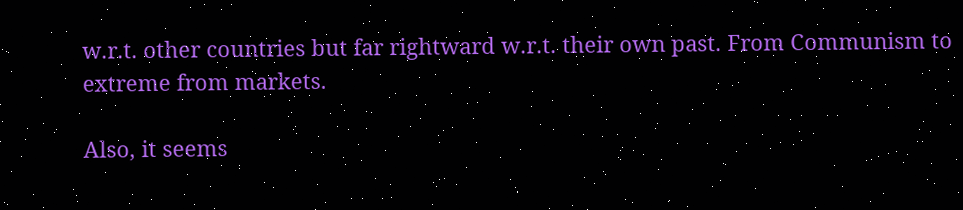w.r.t. other countries but far rightward w.r.t. their own past. From Communism to extreme from markets.

Also, it seems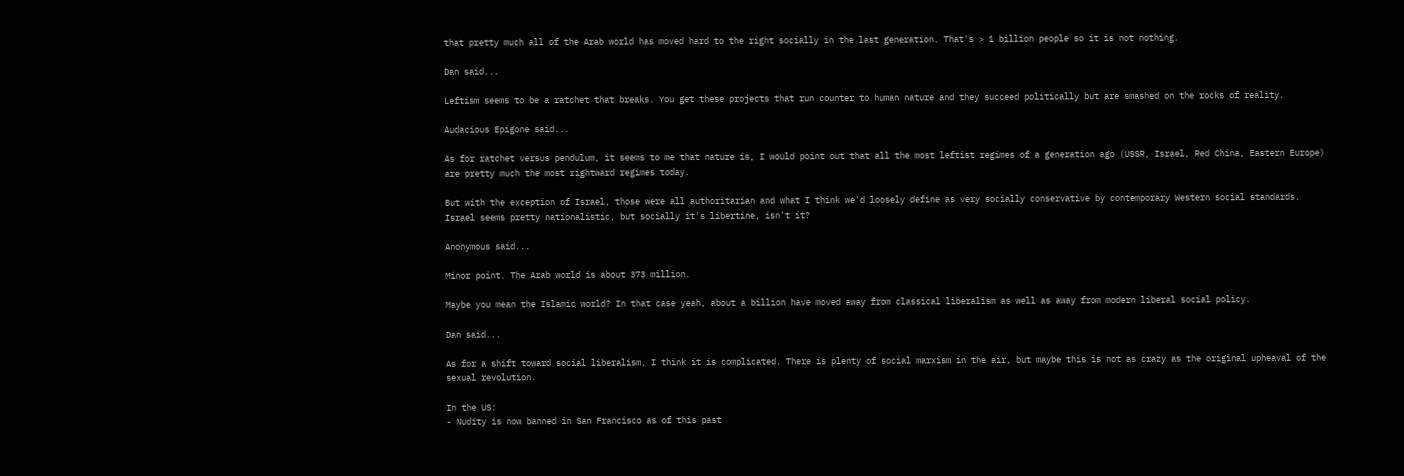that pretty much all of the Arab world has moved hard to the right socially in the last generation. That's > 1 billion people so it is not nothing.

Dan said...

Leftism seems to be a ratchet that breaks. You get these projects that run counter to human nature and they succeed politically but are smashed on the rocks of reality.

Audacious Epigone said...

As for ratchet versus pendulum, it seems to me that nature is, I would point out that all the most leftist regimes of a generation ago (USSR, Israel, Red China, Eastern Europe) are pretty much the most rightward regimes today.

But with the exception of Israel, those were all authoritarian and what I think we'd loosely define as very socially conservative by contemporary Western social standards. Israel seems pretty nationalistic, but socially it's libertine, isn't it?

Anonymous said...

Minor point. The Arab world is about 373 million.

Maybe you mean the Islamic world? In that case yeah, about a billion have moved away from classical liberalism as well as away from modern liberal social policy.

Dan said...

As for a shift toward social liberalism, I think it is complicated. There is plenty of social marxism in the air, but maybe this is not as crazy as the original upheaval of the sexual revolution.

In the US:
- Nudity is now banned in San Francisco as of this past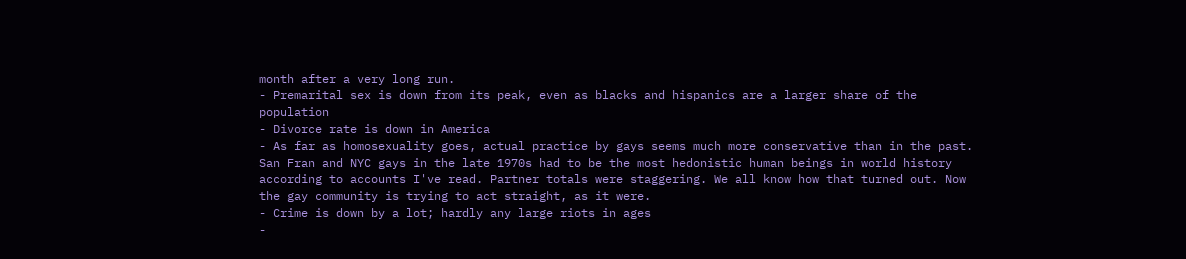month after a very long run.
- Premarital sex is down from its peak, even as blacks and hispanics are a larger share of the population
- Divorce rate is down in America
- As far as homosexuality goes, actual practice by gays seems much more conservative than in the past. San Fran and NYC gays in the late 1970s had to be the most hedonistic human beings in world history according to accounts I've read. Partner totals were staggering. We all know how that turned out. Now the gay community is trying to act straight, as it were.
- Crime is down by a lot; hardly any large riots in ages
-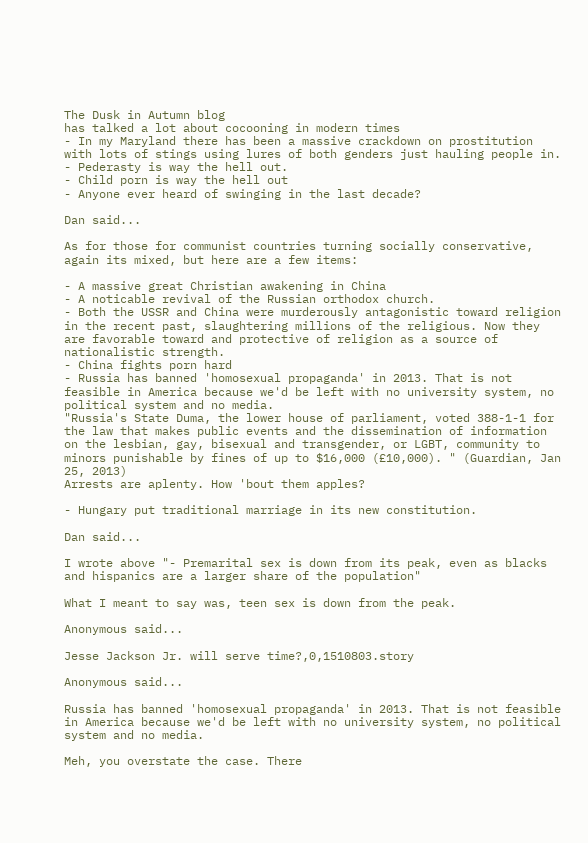The Dusk in Autumn blog
has talked a lot about cocooning in modern times
- In my Maryland there has been a massive crackdown on prostitution with lots of stings using lures of both genders just hauling people in.
- Pederasty is way the hell out.
- Child porn is way the hell out
- Anyone ever heard of swinging in the last decade?

Dan said...

As for those for communist countries turning socially conservative, again its mixed, but here are a few items:

- A massive great Christian awakening in China
- A noticable revival of the Russian orthodox church.
- Both the USSR and China were murderously antagonistic toward religion in the recent past, slaughtering millions of the religious. Now they are favorable toward and protective of religion as a source of nationalistic strength.
- China fights porn hard
- Russia has banned 'homosexual propaganda' in 2013. That is not feasible in America because we'd be left with no university system, no political system and no media.
"Russia's State Duma, the lower house of parliament, voted 388-1-1 for the law that makes public events and the dissemination of information on the lesbian, gay, bisexual and transgender, or LGBT, community to minors punishable by fines of up to $16,000 (£10,000). " (Guardian, Jan 25, 2013)
Arrests are aplenty. How 'bout them apples?

- Hungary put traditional marriage in its new constitution.

Dan said...

I wrote above "- Premarital sex is down from its peak, even as blacks and hispanics are a larger share of the population"

What I meant to say was, teen sex is down from the peak.

Anonymous said...

Jesse Jackson Jr. will serve time?,0,1510803.story

Anonymous said...

Russia has banned 'homosexual propaganda' in 2013. That is not feasible in America because we'd be left with no university system, no political system and no media.

Meh, you overstate the case. There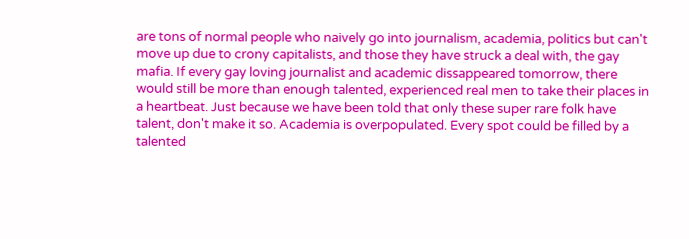are tons of normal people who naively go into journalism, academia, politics but can't move up due to crony capitalists, and those they have struck a deal with, the gay mafia. If every gay loving journalist and academic dissappeared tomorrow, there would still be more than enough talented, experienced real men to take their places in a heartbeat. Just because we have been told that only these super rare folk have talent, don't make it so. Academia is overpopulated. Every spot could be filled by a talented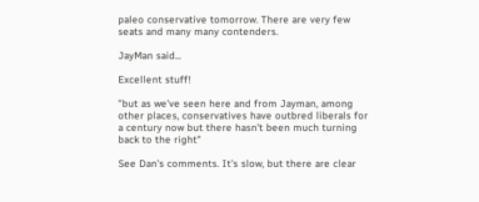paleo conservative tomorrow. There are very few seats and many many contenders.

JayMan said...

Excellent stuff!

"but as we've seen here and from Jayman, among other places, conservatives have outbred liberals for a century now but there hasn't been much turning back to the right"

See Dan's comments. It's slow, but there are clear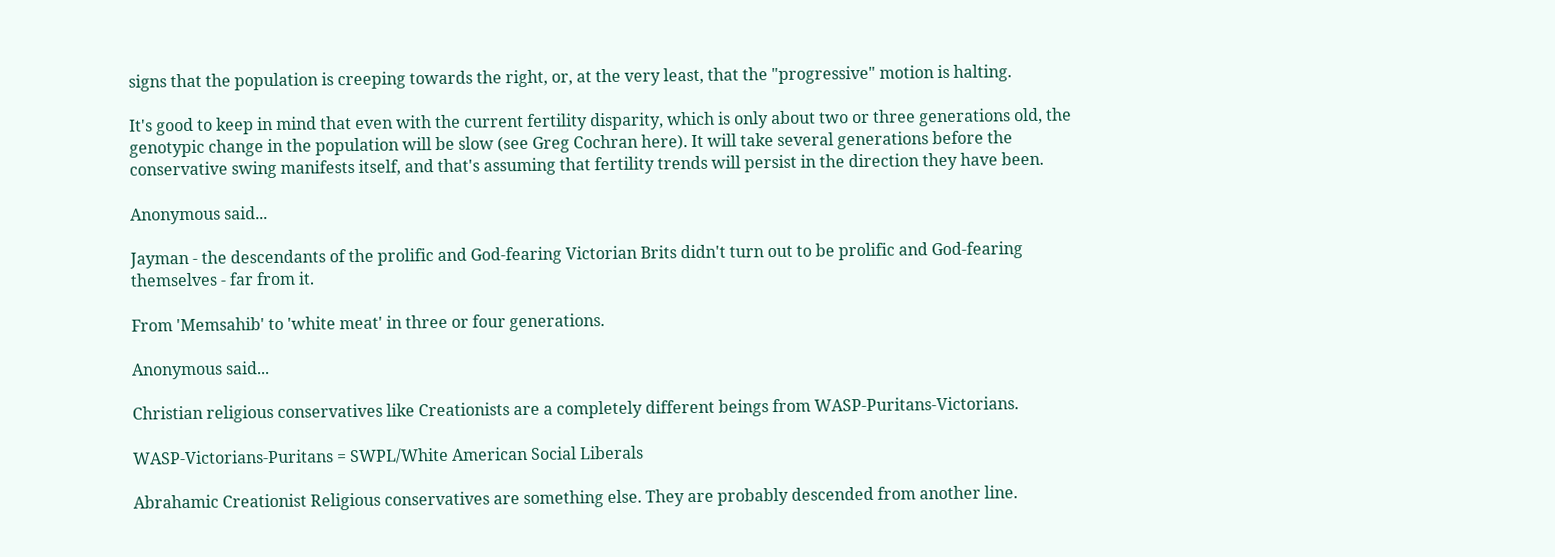signs that the population is creeping towards the right, or, at the very least, that the "progressive" motion is halting.

It's good to keep in mind that even with the current fertility disparity, which is only about two or three generations old, the genotypic change in the population will be slow (see Greg Cochran here). It will take several generations before the conservative swing manifests itself, and that's assuming that fertility trends will persist in the direction they have been.

Anonymous said...

Jayman - the descendants of the prolific and God-fearing Victorian Brits didn't turn out to be prolific and God-fearing themselves - far from it.

From 'Memsahib' to 'white meat' in three or four generations.

Anonymous said...

Christian religious conservatives like Creationists are a completely different beings from WASP-Puritans-Victorians.

WASP-Victorians-Puritans = SWPL/White American Social Liberals

Abrahamic Creationist Religious conservatives are something else. They are probably descended from another line.